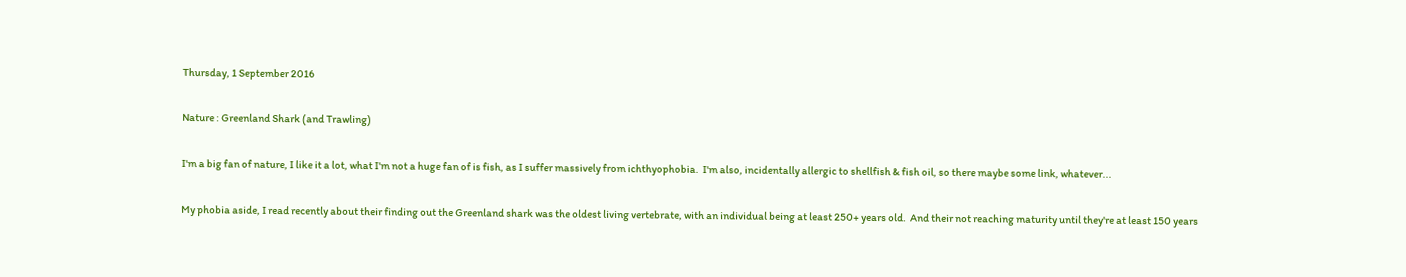Thursday, 1 September 2016

Nature : Greenland Shark (and Trawling)

I'm a big fan of nature, I like it a lot, what I'm not a huge fan of is fish, as I suffer massively from ichthyophobia.  I'm also, incidentally allergic to shellfish & fish oil, so there maybe some link, whatever...

My phobia aside, I read recently about their finding out the Greenland shark was the oldest living vertebrate, with an individual being at least 250+ years old.  And their not reaching maturity until they're at least 150 years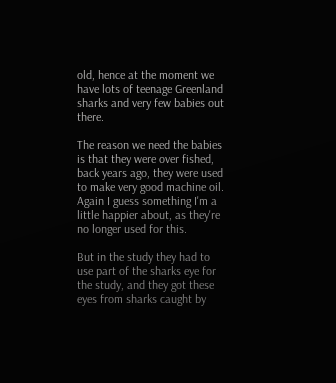old, hence at the moment we have lots of teenage Greenland sharks and very few babies out there.

The reason we need the babies is that they were over fished, back years ago, they were used to make very good machine oil.  Again I guess something I'm a little happier about, as they're no longer used for this.

But in the study they had to use part of the sharks eye for the study, and they got these eyes from sharks caught by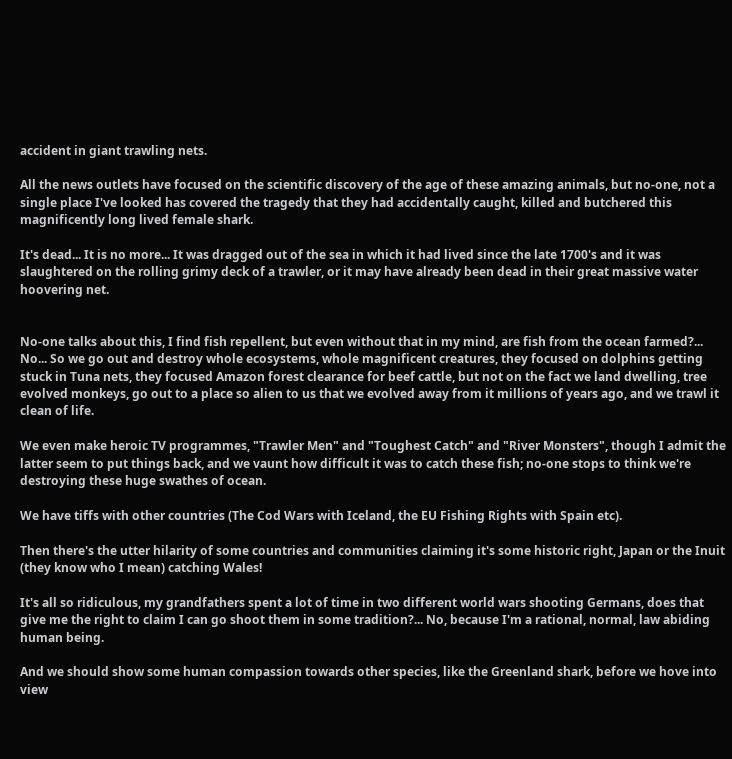accident in giant trawling nets.

All the news outlets have focused on the scientific discovery of the age of these amazing animals, but no-one, not a single place I've looked has covered the tragedy that they had accidentally caught, killed and butchered this magnificently long lived female shark.

It's dead... It is no more... It was dragged out of the sea in which it had lived since the late 1700's and it was slaughtered on the rolling grimy deck of a trawler, or it may have already been dead in their great massive water hoovering net.


No-one talks about this, I find fish repellent, but even without that in my mind, are fish from the ocean farmed?... No... So we go out and destroy whole ecosystems, whole magnificent creatures, they focused on dolphins getting stuck in Tuna nets, they focused Amazon forest clearance for beef cattle, but not on the fact we land dwelling, tree evolved monkeys, go out to a place so alien to us that we evolved away from it millions of years ago, and we trawl it clean of life.

We even make heroic TV programmes, "Trawler Men" and "Toughest Catch" and "River Monsters", though I admit the latter seem to put things back, and we vaunt how difficult it was to catch these fish; no-one stops to think we're destroying these huge swathes of ocean.

We have tiffs with other countries (The Cod Wars with Iceland, the EU Fishing Rights with Spain etc).

Then there's the utter hilarity of some countries and communities claiming it's some historic right, Japan or the Inuit (they know who I mean) catching Wales!

It's all so ridiculous, my grandfathers spent a lot of time in two different world wars shooting Germans, does that give me the right to claim I can go shoot them in some tradition?... No, because I'm a rational, normal, law abiding human being.

And we should show some human compassion towards other species, like the Greenland shark, before we hove into view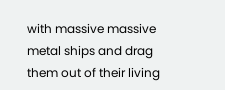with massive massive metal ships and drag them out of their living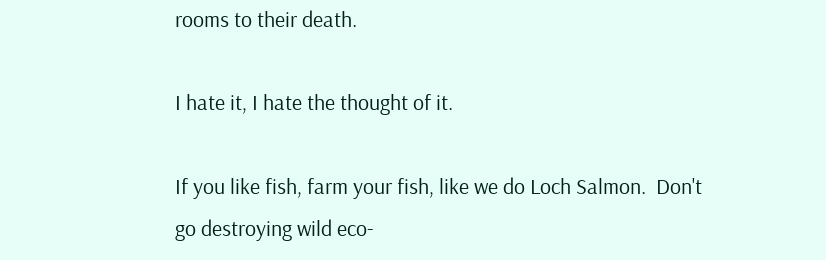rooms to their death.

I hate it, I hate the thought of it.

If you like fish, farm your fish, like we do Loch Salmon.  Don't go destroying wild eco-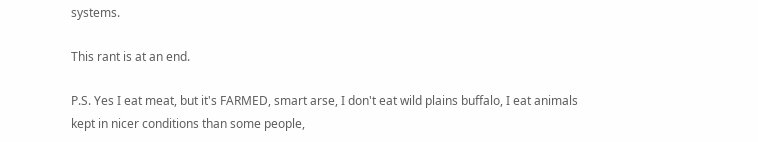systems.

This rant is at an end.

P.S. Yes I eat meat, but it's FARMED, smart arse, I don't eat wild plains buffalo, I eat animals kept in nicer conditions than some people,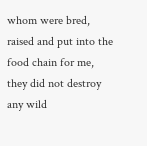whom were bred, raised and put into the food chain for me, they did not destroy any wild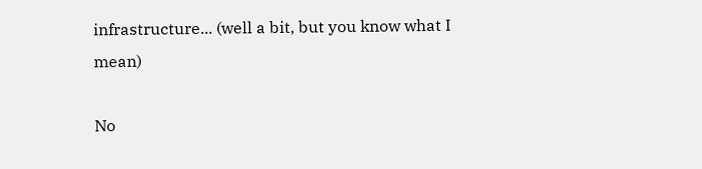infrastructure... (well a bit, but you know what I mean)

No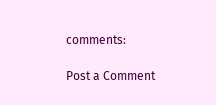comments:

Post a Comment